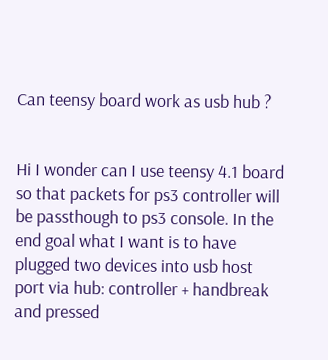Can teensy board work as usb hub ?


Hi I wonder can I use teensy 4.1 board so that packets for ps3 controller will be passthough to ps3 console. In the end goal what I want is to have plugged two devices into usb host port via hub: controller + handbreak and pressed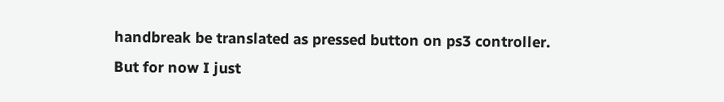handbreak be translated as pressed button on ps3 controller. But for now I just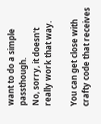want to do a simple passthough.
No, sorry, it doesn't really work that way.

You can get close with crafty code that receives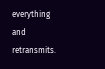everything and retransmits.